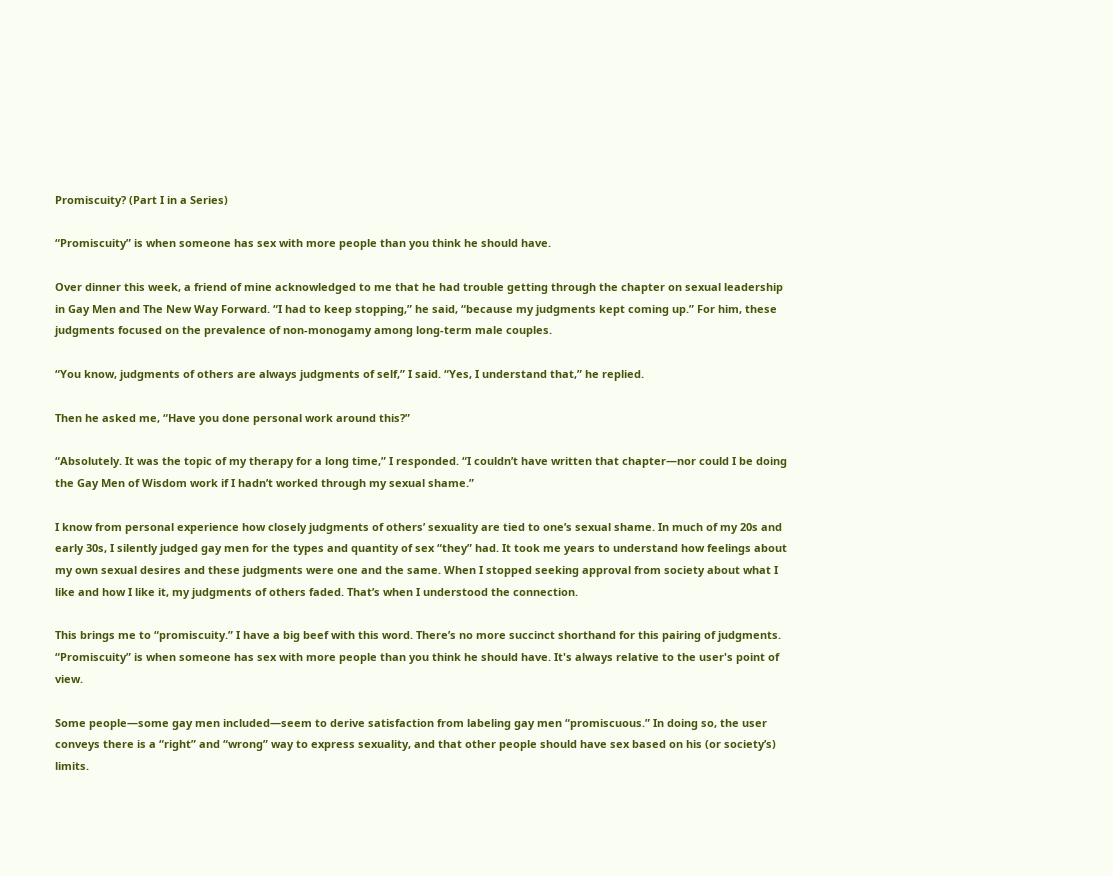Promiscuity? (Part I in a Series)

“Promiscuity” is when someone has sex with more people than you think he should have.

Over dinner this week, a friend of mine acknowledged to me that he had trouble getting through the chapter on sexual leadership in Gay Men and The New Way Forward. “I had to keep stopping,” he said, “because my judgments kept coming up.” For him, these judgments focused on the prevalence of non-monogamy among long-term male couples.

“You know, judgments of others are always judgments of self,” I said. “Yes, I understand that,” he replied.

Then he asked me, “Have you done personal work around this?”

“Absolutely. It was the topic of my therapy for a long time,” I responded. “I couldn’t have written that chapter—nor could I be doing the Gay Men of Wisdom work if I hadn’t worked through my sexual shame.”

I know from personal experience how closely judgments of others’ sexuality are tied to one’s sexual shame. In much of my 20s and early 30s, I silently judged gay men for the types and quantity of sex “they” had. It took me years to understand how feelings about my own sexual desires and these judgments were one and the same. When I stopped seeking approval from society about what I like and how I like it, my judgments of others faded. That’s when I understood the connection.

This brings me to “promiscuity.” I have a big beef with this word. There’s no more succinct shorthand for this pairing of judgments. “Promiscuity” is when someone has sex with more people than you think he should have. It's always relative to the user's point of view.

Some people—some gay men included—seem to derive satisfaction from labeling gay men “promiscuous.” In doing so, the user conveys there is a “right” and “wrong” way to express sexuality, and that other people should have sex based on his (or society’s) limits.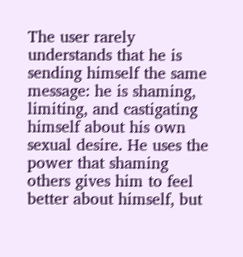The user rarely understands that he is sending himself the same message: he is shaming, limiting, and castigating himself about his own sexual desire. He uses the power that shaming others gives him to feel better about himself, but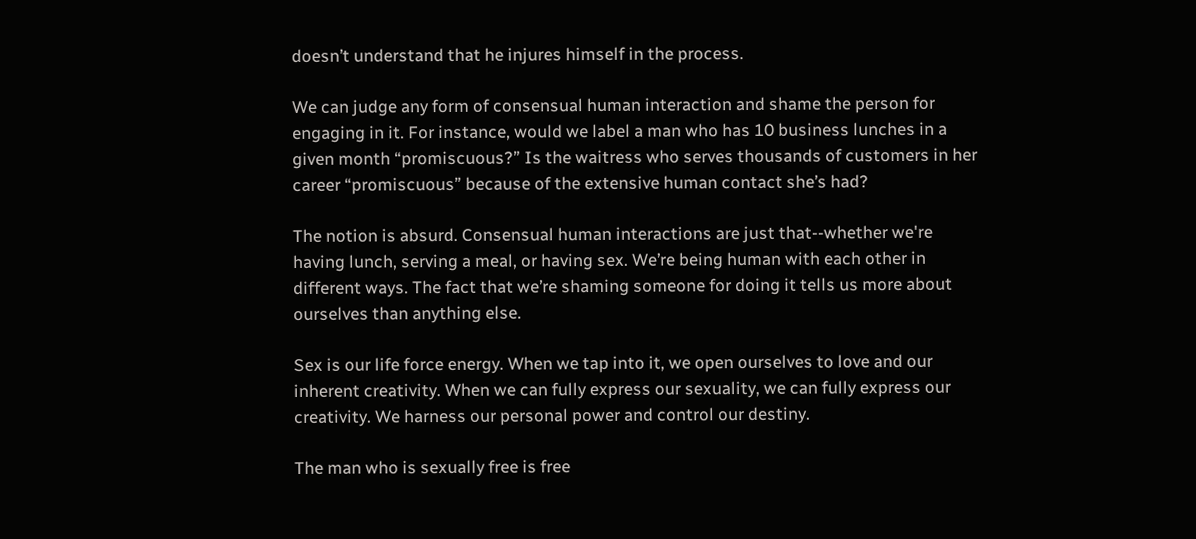doesn’t understand that he injures himself in the process.

We can judge any form of consensual human interaction and shame the person for engaging in it. For instance, would we label a man who has 10 business lunches in a given month “promiscuous?” Is the waitress who serves thousands of customers in her career “promiscuous” because of the extensive human contact she’s had?

The notion is absurd. Consensual human interactions are just that--whether we're having lunch, serving a meal, or having sex. We’re being human with each other in different ways. The fact that we’re shaming someone for doing it tells us more about ourselves than anything else.

Sex is our life force energy. When we tap into it, we open ourselves to love and our inherent creativity. When we can fully express our sexuality, we can fully express our creativity. We harness our personal power and control our destiny.

The man who is sexually free is free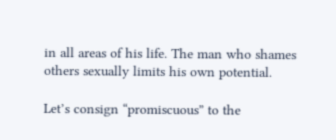in all areas of his life. The man who shames others sexually limits his own potential.

Let’s consign “promiscuous” to the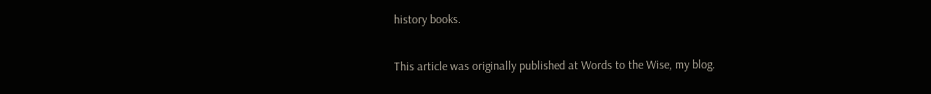history books.

This article was originally published at Words to the Wise, my blog.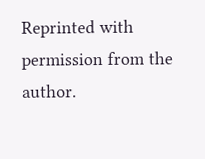Reprinted with permission from the author.